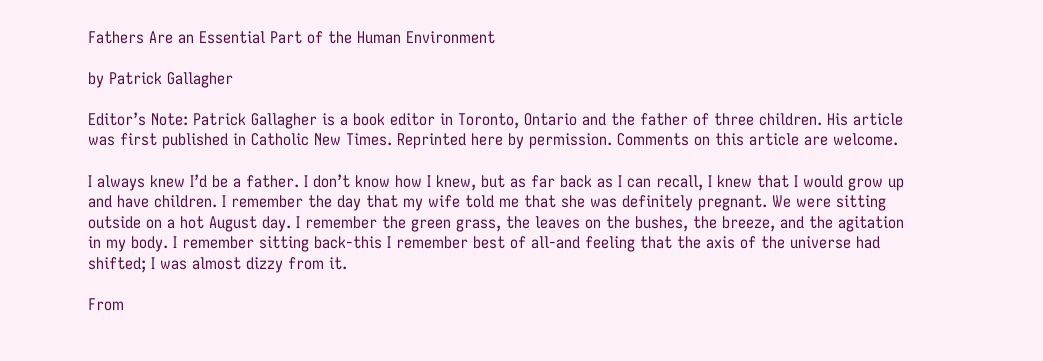Fathers Are an Essential Part of the Human Environment

by Patrick Gallagher

Editor’s Note: Patrick Gallagher is a book editor in Toronto, Ontario and the father of three children. His article was first published in Catholic New Times. Reprinted here by permission. Comments on this article are welcome.

I always knew I’d be a father. I don’t know how I knew, but as far back as I can recall, I knew that I would grow up and have children. I remember the day that my wife told me that she was definitely pregnant. We were sitting outside on a hot August day. I remember the green grass, the leaves on the bushes, the breeze, and the agitation in my body. I remember sitting back-this I remember best of all-and feeling that the axis of the universe had shifted; I was almost dizzy from it.

From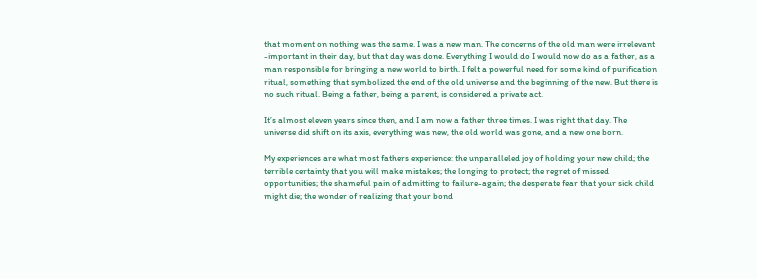that moment on nothing was the same. I was a new man. The concerns of the old man were irrelevant -important in their day, but that day was done. Everything I would do I would now do as a father, as a man responsible for bringing a new world to birth. I felt a powerful need for some kind of purification ritual, something that symbolized the end of the old universe and the beginning of the new. But there is no such ritual. Being a father, being a parent, is considered a private act.

It’s almost eleven years since then, and I am now a father three times. I was right that day. The universe did shift on its axis, everything was new, the old world was gone, and a new one born.

My experiences are what most fathers experience: the unparalleled joy of holding your new child; the terrible certainty that you will make mistakes; the longing to protect; the regret of missed opportunities; the shameful pain of admitting to failure-again; the desperate fear that your sick child might die; the wonder of realizing that your bond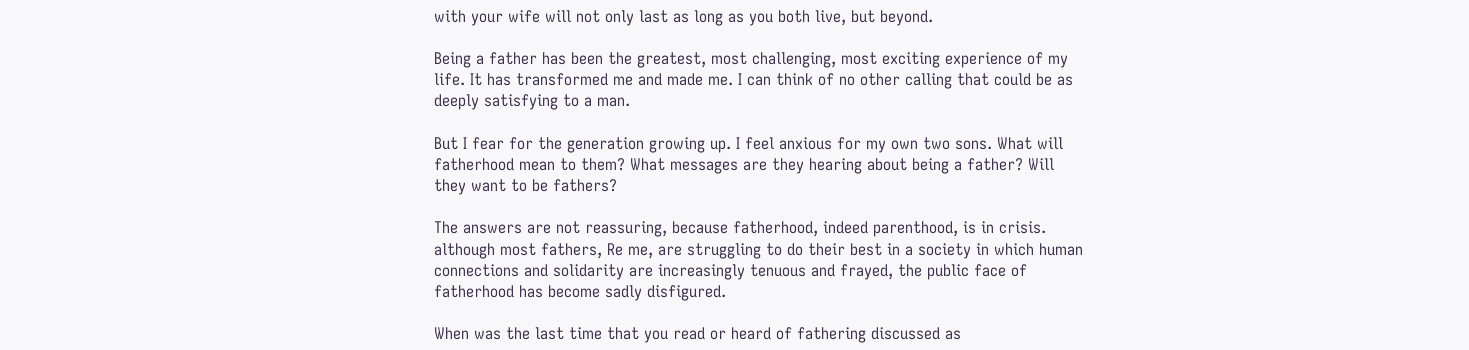with your wife will not only last as long as you both live, but beyond.

Being a father has been the greatest, most challenging, most exciting experience of my life. It has transformed me and made me. I can think of no other calling that could be as deeply satisfying to a man.

But I fear for the generation growing up. I feel anxious for my own two sons. What will fatherhood mean to them? What messages are they hearing about being a father? Will they want to be fathers?

The answers are not reassuring, because fatherhood, indeed parenthood, is in crisis. although most fathers, Re me, are struggling to do their best in a society in which human connections and solidarity are increasingly tenuous and frayed, the public face of fatherhood has become sadly disfigured.

When was the last time that you read or heard of fathering discussed as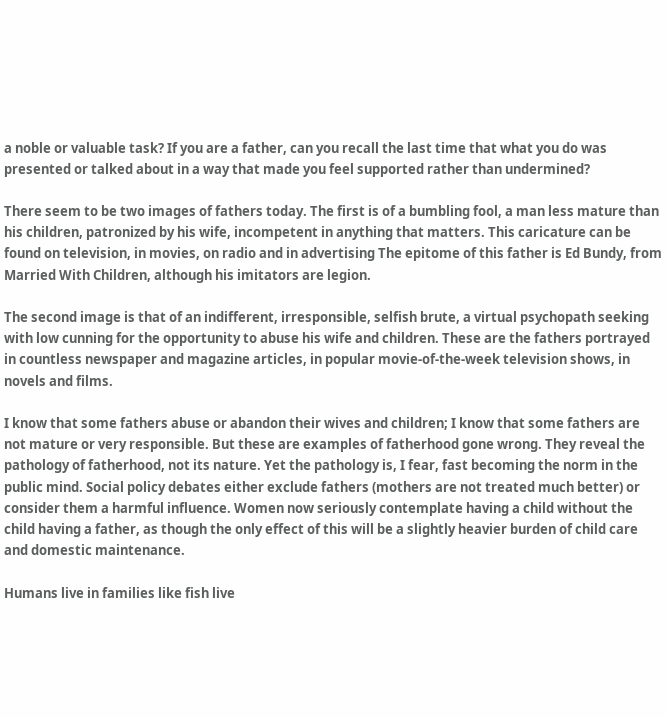a noble or valuable task? If you are a father, can you recall the last time that what you do was presented or talked about in a way that made you feel supported rather than undermined?

There seem to be two images of fathers today. The first is of a bumbling fool, a man less mature than his children, patronized by his wife, incompetent in anything that matters. This caricature can be found on television, in movies, on radio and in advertising The epitome of this father is Ed Bundy, from Married With Children, although his imitators are legion.

The second image is that of an indifferent, irresponsible, selfish brute, a virtual psychopath seeking with low cunning for the opportunity to abuse his wife and children. These are the fathers portrayed in countless newspaper and magazine articles, in popular movie-of-the-week television shows, in novels and films.

I know that some fathers abuse or abandon their wives and children; I know that some fathers are not mature or very responsible. But these are examples of fatherhood gone wrong. They reveal the pathology of fatherhood, not its nature. Yet the pathology is, I fear, fast becoming the norm in the public mind. Social policy debates either exclude fathers (mothers are not treated much better) or consider them a harmful influence. Women now seriously contemplate having a child without the child having a father, as though the only effect of this will be a slightly heavier burden of child care and domestic maintenance.

Humans live in families like fish live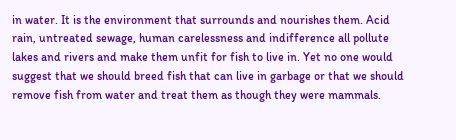in water. It is the environment that surrounds and nourishes them. Acid rain, untreated sewage, human carelessness and indifference all pollute lakes and rivers and make them unfit for fish to live in. Yet no one would suggest that we should breed fish that can live in garbage or that we should remove fish from water and treat them as though they were mammals.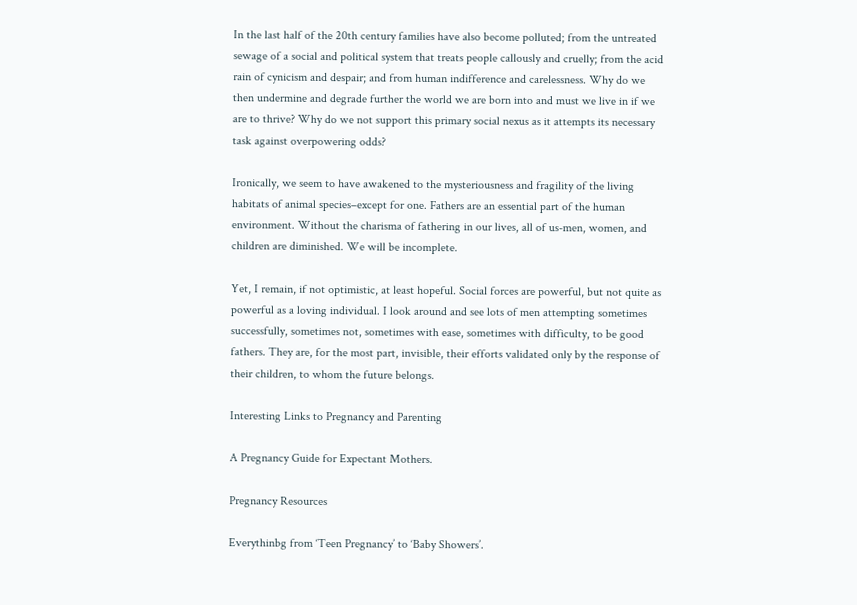In the last half of the 20th century families have also become polluted; from the untreated sewage of a social and political system that treats people callously and cruelly; from the acid rain of cynicism and despair; and from human indifference and carelessness. Why do we then undermine and degrade further the world we are born into and must we live in if we are to thrive? Why do we not support this primary social nexus as it attempts its necessary task against overpowering odds?

Ironically, we seem to have awakened to the mysteriousness and fragility of the living habitats of animal species–except for one. Fathers are an essential part of the human environment. Without the charisma of fathering in our lives, all of us-men, women, and children are diminished. We will be incomplete.

Yet, I remain, if not optimistic, at least hopeful. Social forces are powerful, but not quite as powerful as a loving individual. I look around and see lots of men attempting sometimes successfully, sometimes not, sometimes with ease, sometimes with difficulty, to be good fathers. They are, for the most part, invisible, their efforts validated only by the response of their children, to whom the future belongs.

Interesting Links to Pregnancy and Parenting

A Pregnancy Guide for Expectant Mothers.

Pregnancy Resources

Everythinbg from ‘Teen Pregnancy’ to ‘Baby Showers’.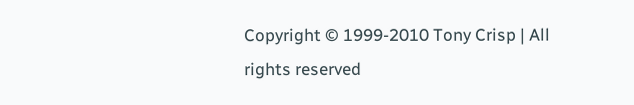Copyright © 1999-2010 Tony Crisp | All rights reserved